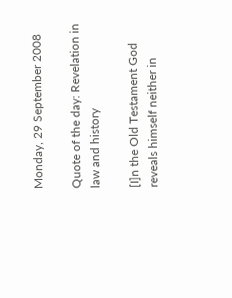Monday, 29 September 2008

Quote of the day: Revelation in law and history

[I]n the Old Testament God reveals himself neither in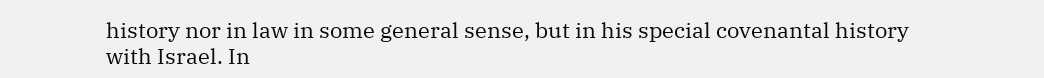history nor in law in some general sense, but in his special covenantal history with Israel. In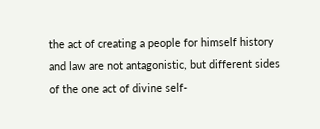the act of creating a people for himself history and law are not antagonistic, but different sides of the one act of divine self-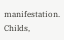manifestation.
Childs,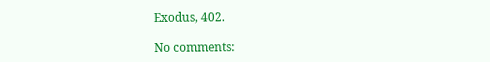Exodus, 402.

No comments: